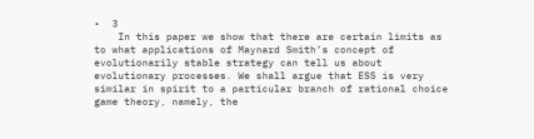•  3
    In this paper we show that there are certain limits as to what applications of Maynard Smith’s concept of evolutionarily stable strategy can tell us about evolutionary processes. We shall argue that ESS is very similar in spirit to a particular branch of rational choice game theory, namely, the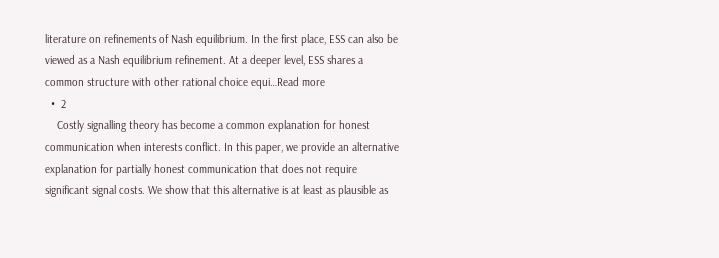literature on refinements of Nash equilibrium. In the first place, ESS can also be viewed as a Nash equilibrium refinement. At a deeper level, ESS shares a common structure with other rational choice equi…Read more
  •  2
    Costly signalling theory has become a common explanation for honest communication when interests conflict. In this paper, we provide an alternative explanation for partially honest communication that does not require significant signal costs. We show that this alternative is at least as plausible as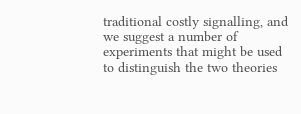traditional costly signalling, and we suggest a number of experiments that might be used to distinguish the two theories